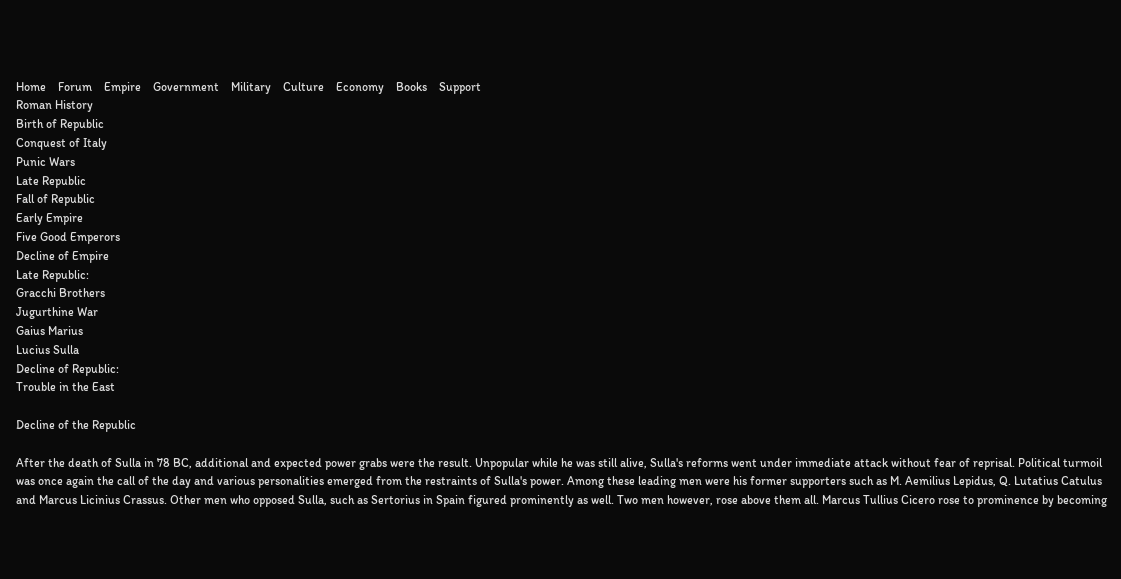Home    Forum    Empire    Government    Military    Culture    Economy    Books    Support
Roman History
Birth of Republic
Conquest of Italy
Punic Wars
Late Republic
Fall of Republic
Early Empire
Five Good Emperors
Decline of Empire
Late Republic:
Gracchi Brothers
Jugurthine War
Gaius Marius
Lucius Sulla
Decline of Republic:
Trouble in the East

Decline of the Republic

After the death of Sulla in 78 BC, additional and expected power grabs were the result. Unpopular while he was still alive, Sulla's reforms went under immediate attack without fear of reprisal. Political turmoil was once again the call of the day and various personalities emerged from the restraints of Sulla's power. Among these leading men were his former supporters such as M. Aemilius Lepidus, Q. Lutatius Catulus and Marcus Licinius Crassus. Other men who opposed Sulla, such as Sertorius in Spain figured prominently as well. Two men however, rose above them all. Marcus Tullius Cicero rose to prominence by becoming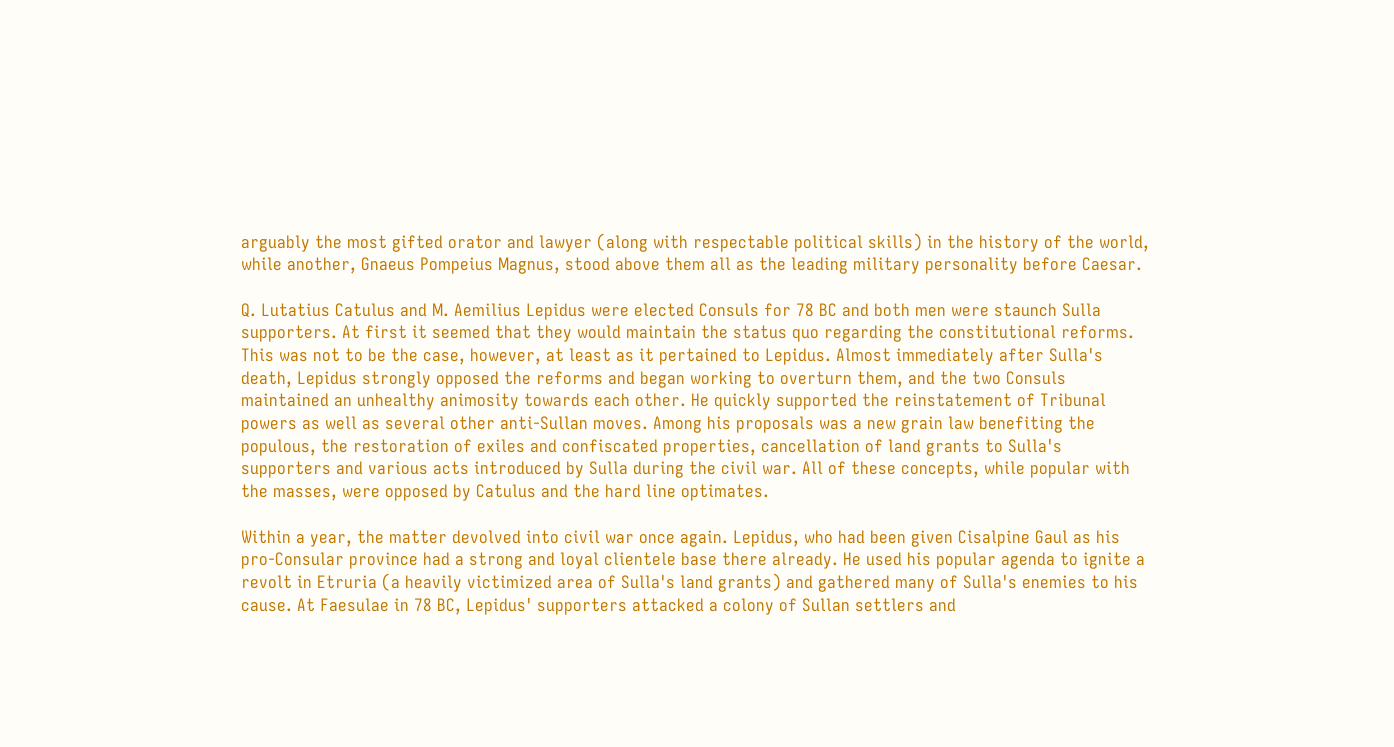arguably the most gifted orator and lawyer (along with respectable political skills) in the history of the world, while another, Gnaeus Pompeius Magnus, stood above them all as the leading military personality before Caesar.

Q. Lutatius Catulus and M. Aemilius Lepidus were elected Consuls for 78 BC and both men were staunch Sulla supporters. At first it seemed that they would maintain the status quo regarding the constitutional reforms. This was not to be the case, however, at least as it pertained to Lepidus. Almost immediately after Sulla's death, Lepidus strongly opposed the reforms and began working to overturn them, and the two Consuls maintained an unhealthy animosity towards each other. He quickly supported the reinstatement of Tribunal powers as well as several other anti-Sullan moves. Among his proposals was a new grain law benefiting the populous, the restoration of exiles and confiscated properties, cancellation of land grants to Sulla's supporters and various acts introduced by Sulla during the civil war. All of these concepts, while popular with the masses, were opposed by Catulus and the hard line optimates.

Within a year, the matter devolved into civil war once again. Lepidus, who had been given Cisalpine Gaul as his pro-Consular province had a strong and loyal clientele base there already. He used his popular agenda to ignite a revolt in Etruria (a heavily victimized area of Sulla's land grants) and gathered many of Sulla's enemies to his cause. At Faesulae in 78 BC, Lepidus' supporters attacked a colony of Sullan settlers and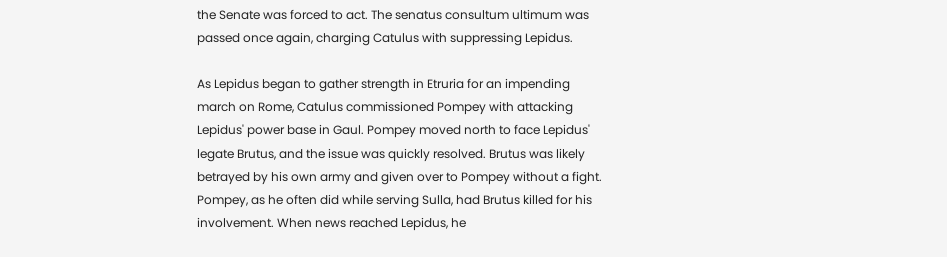the Senate was forced to act. The senatus consultum ultimum was passed once again, charging Catulus with suppressing Lepidus.

As Lepidus began to gather strength in Etruria for an impending march on Rome, Catulus commissioned Pompey with attacking Lepidus' power base in Gaul. Pompey moved north to face Lepidus' legate Brutus, and the issue was quickly resolved. Brutus was likely betrayed by his own army and given over to Pompey without a fight. Pompey, as he often did while serving Sulla, had Brutus killed for his involvement. When news reached Lepidus, he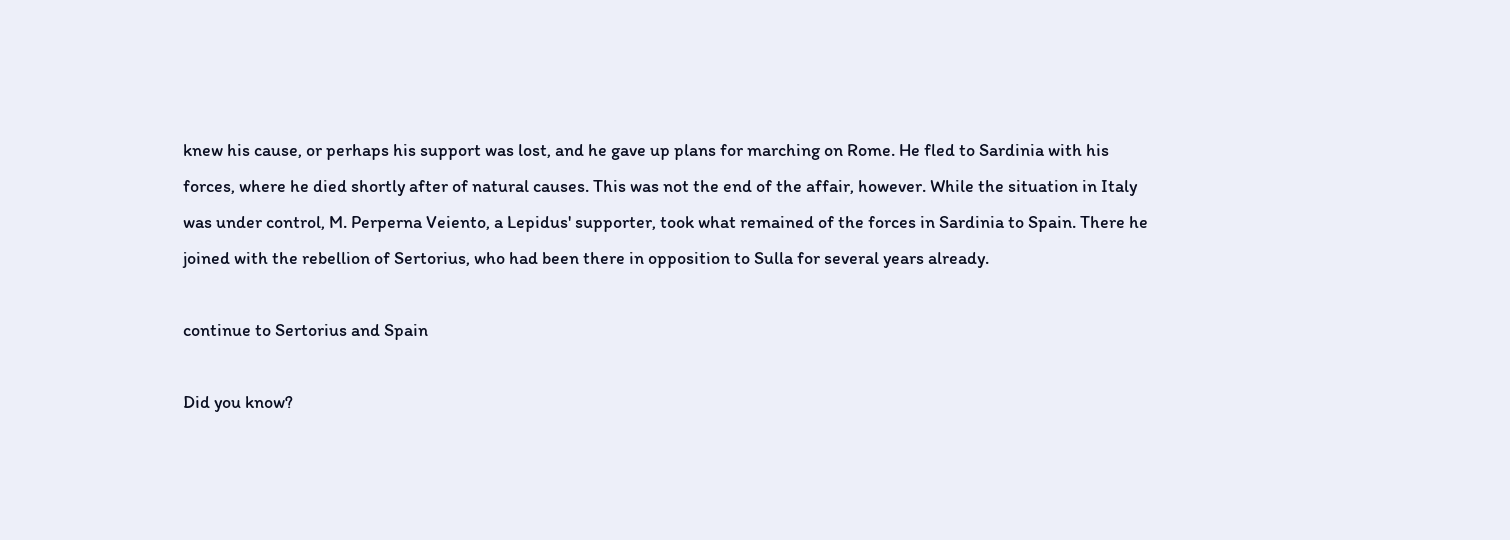knew his cause, or perhaps his support was lost, and he gave up plans for marching on Rome. He fled to Sardinia with his forces, where he died shortly after of natural causes. This was not the end of the affair, however. While the situation in Italy was under control, M. Perperna Veiento, a Lepidus' supporter, took what remained of the forces in Sardinia to Spain. There he joined with the rebellion of Sertorius, who had been there in opposition to Sulla for several years already.

continue to Sertorius and Spain

Did you know?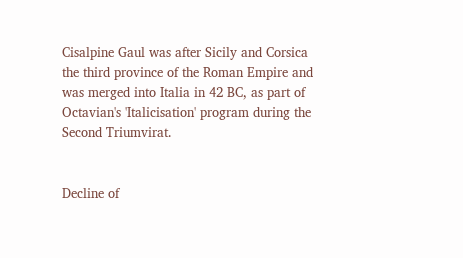Cisalpine Gaul was after Sicily and Corsica the third province of the Roman Empire and was merged into Italia in 42 BC, as part of Octavian's 'Italicisation' program during the Second Triumvirat.


Decline of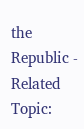the Republic - Related Topic: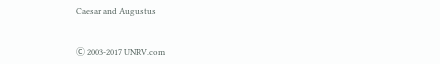Caesar and Augustus


Ⓒ 2003-2017 UNRV.com